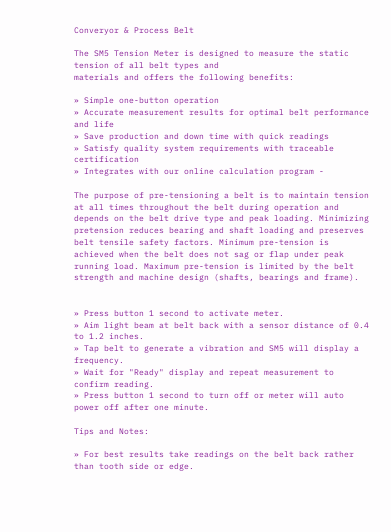Converyor & Process Belt

The SM5 Tension Meter is designed to measure the static tension of all belt types and
materials and offers the following benefits:

» Simple one-button operation
» Accurate measurement results for optimal belt performance and life
» Save production and down time with quick readings
» Satisfy quality system requirements with traceable certification
» Integrates with our online calculation program -

The purpose of pre-tensioning a belt is to maintain tension at all times throughout the belt during operation and depends on the belt drive type and peak loading. Minimizing pretension reduces bearing and shaft loading and preserves belt tensile safety factors. Minimum pre-tension is achieved when the belt does not sag or flap under peak running load. Maximum pre-tension is limited by the belt strength and machine design (shafts, bearings and frame).


» Press button 1 second to activate meter.
» Aim light beam at belt back with a sensor distance of 0.4 to 1.2 inches.
» Tap belt to generate a vibration and SM5 will display a frequency.
» Wait for "Ready" display and repeat measurement to confirm reading.
» Press button 1 second to turn off or meter will auto power off after one minute.

Tips and Notes:

» For best results take readings on the belt back rather than tooth side or edge.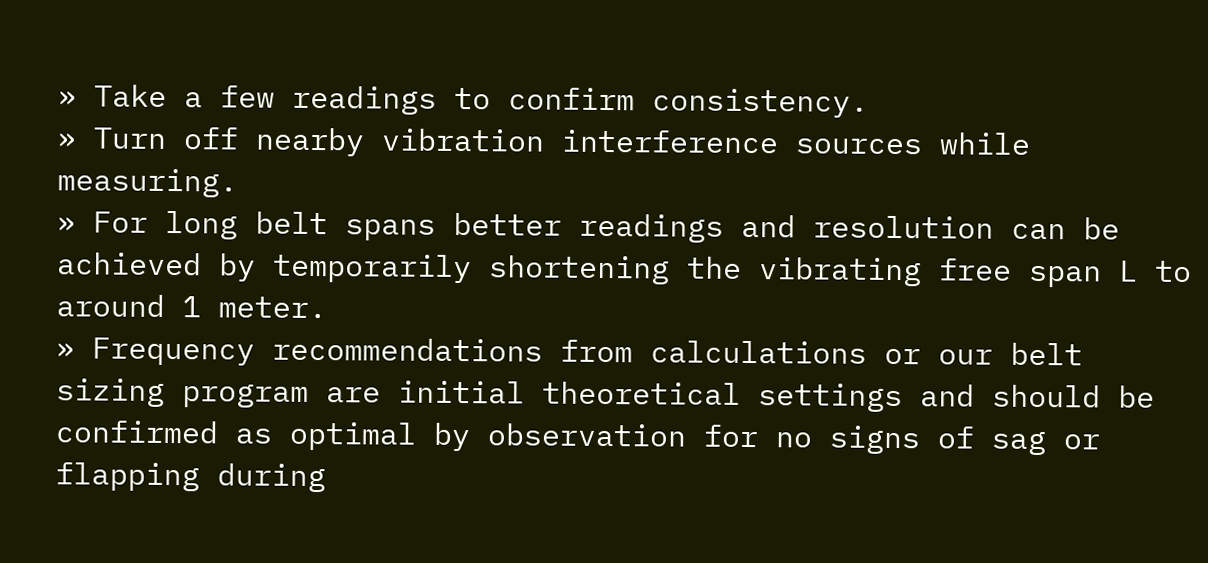» Take a few readings to confirm consistency.
» Turn off nearby vibration interference sources while measuring.
» For long belt spans better readings and resolution can be achieved by temporarily shortening the vibrating free span L to around 1 meter.
» Frequency recommendations from calculations or our belt sizing program are initial theoretical settings and should be confirmed as optimal by observation for no signs of sag or flapping during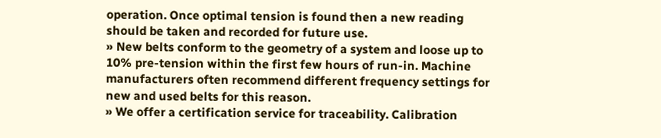operation. Once optimal tension is found then a new reading should be taken and recorded for future use.
» New belts conform to the geometry of a system and loose up to 10% pre-tension within the first few hours of run-in. Machine manufacturers often recommend different frequency settings for new and used belts for this reason.
» We offer a certification service for traceability. Calibration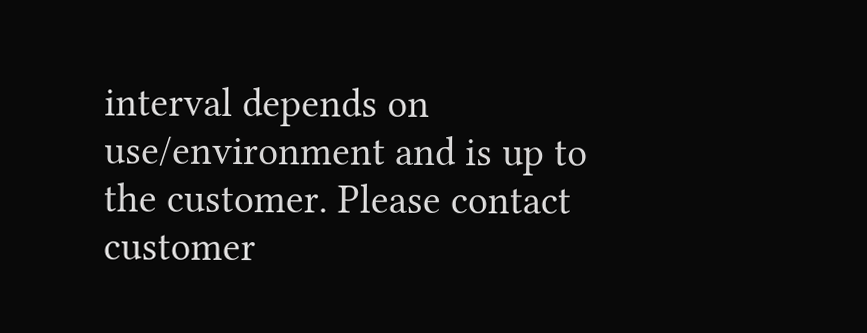interval depends on use/environment and is up to the customer. Please contact customer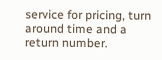service for pricing, turn around time and a return number.